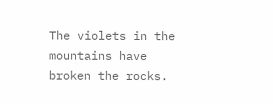The violets in the mountains have broken the rocks.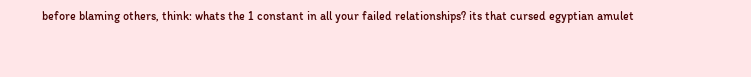before blaming others, think: whats the 1 constant in all your failed relationships? its that cursed egyptian amulet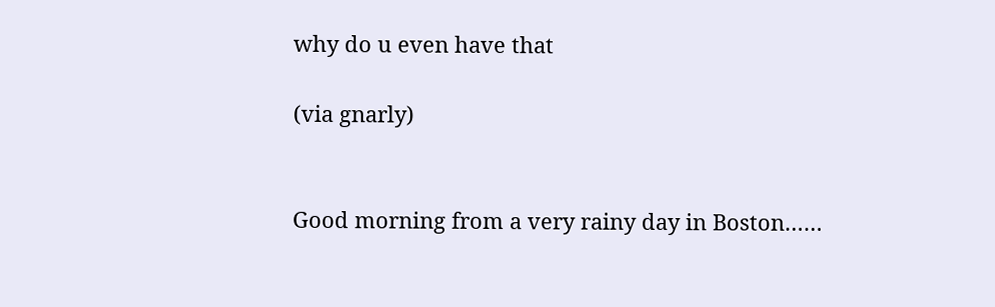why do u even have that

(via gnarly)


Good morning from a very rainy day in Boston……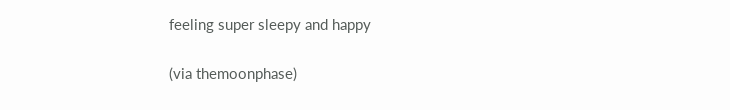feeling super sleepy and happy

(via themoonphase)